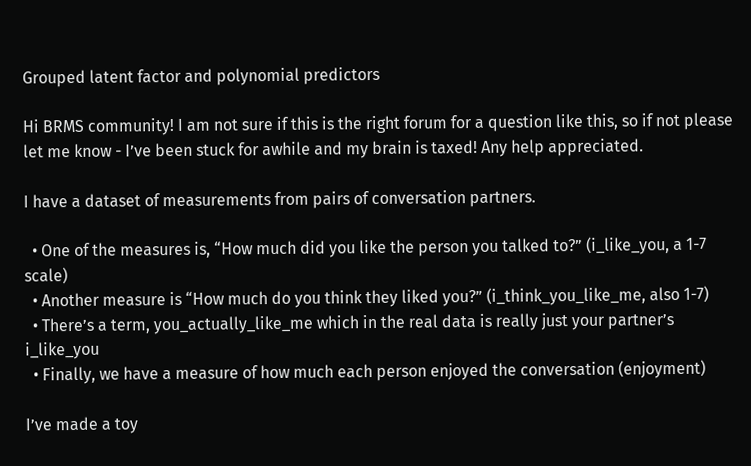Grouped latent factor and polynomial predictors

Hi BRMS community! I am not sure if this is the right forum for a question like this, so if not please let me know - I’ve been stuck for awhile and my brain is taxed! Any help appreciated.

I have a dataset of measurements from pairs of conversation partners.

  • One of the measures is, “How much did you like the person you talked to?” (i_like_you, a 1-7 scale)
  • Another measure is “How much do you think they liked you?” (i_think_you_like_me, also 1-7)
  • There’s a term, you_actually_like_me which in the real data is really just your partner’s i_like_you
  • Finally, we have a measure of how much each person enjoyed the conversation (enjoyment)

I’ve made a toy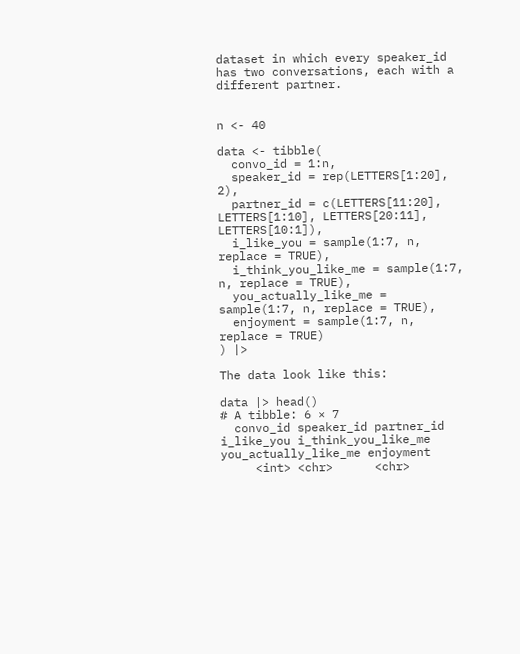dataset in which every speaker_id has two conversations, each with a different partner.


n <- 40

data <- tibble(
  convo_id = 1:n,
  speaker_id = rep(LETTERS[1:20], 2),
  partner_id = c(LETTERS[11:20], LETTERS[1:10], LETTERS[20:11], LETTERS[10:1]),
  i_like_you = sample(1:7, n, replace = TRUE),
  i_think_you_like_me = sample(1:7, n, replace = TRUE),
  you_actually_like_me = sample(1:7, n, replace = TRUE),
  enjoyment = sample(1:7, n, replace = TRUE)
) |>

The data look like this:

data |> head()
# A tibble: 6 × 7
  convo_id speaker_id partner_id i_like_you i_think_you_like_me you_actually_like_me enjoyment
     <int> <chr>      <chr>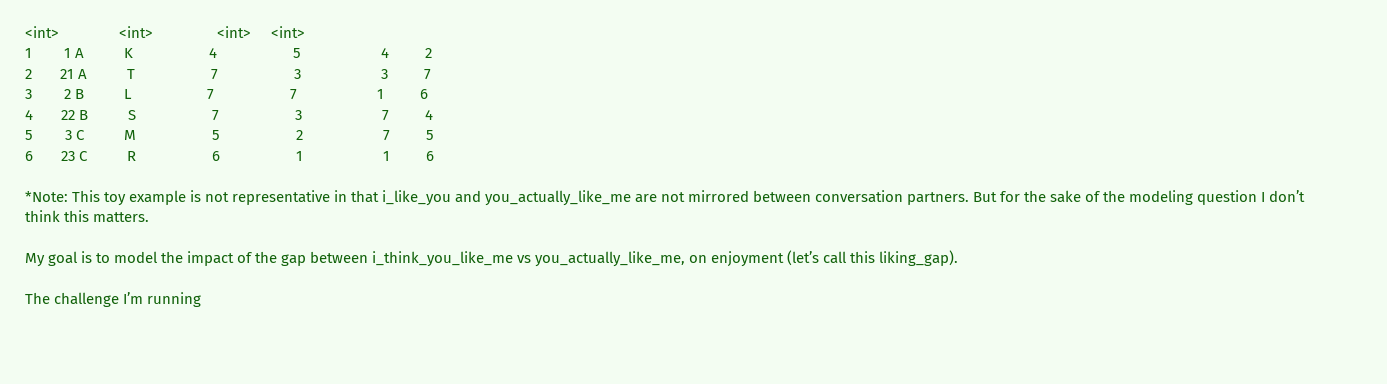<int>               <int>                <int>     <int>
1        1 A          K                   4                   5                    4         2
2       21 A          T                   7                   3                    3         7
3        2 B          L                   7                   7                    1         6
4       22 B          S                   7                   3                    7         4
5        3 C          M                   5                   2                    7         5
6       23 C          R                   6                   1                    1         6

*Note: This toy example is not representative in that i_like_you and you_actually_like_me are not mirrored between conversation partners. But for the sake of the modeling question I don’t think this matters.

My goal is to model the impact of the gap between i_think_you_like_me vs you_actually_like_me, on enjoyment (let’s call this liking_gap).

The challenge I’m running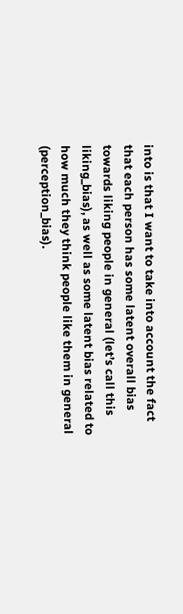into is that I want to take into account the fact that each person has some latent overall bias towards liking people in general (let’s call this liking_bias), as well as some latent bias related to how much they think people like them in general (perception_bias).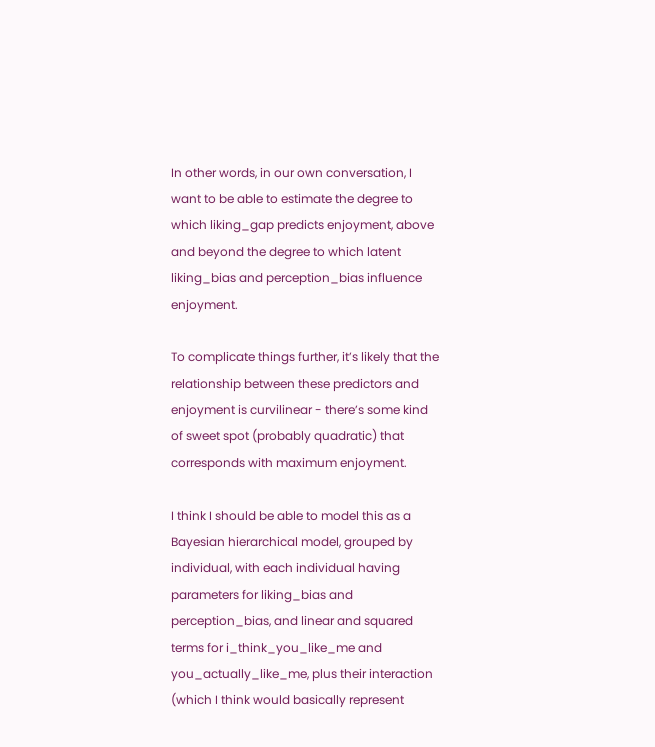In other words, in our own conversation, I want to be able to estimate the degree to which liking_gap predicts enjoyment, above and beyond the degree to which latent liking_bias and perception_bias influence enjoyment.

To complicate things further, it’s likely that the relationship between these predictors and enjoyment is curvilinear - there’s some kind of sweet spot (probably quadratic) that corresponds with maximum enjoyment.

I think I should be able to model this as a Bayesian hierarchical model, grouped by individual, with each individual having parameters for liking_bias and perception_bias, and linear and squared terms for i_think_you_like_me and you_actually_like_me, plus their interaction (which I think would basically represent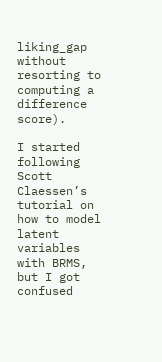liking_gap without resorting to computing a difference score).

I started following Scott Claessen’s tutorial on how to model latent variables with BRMS, but I got confused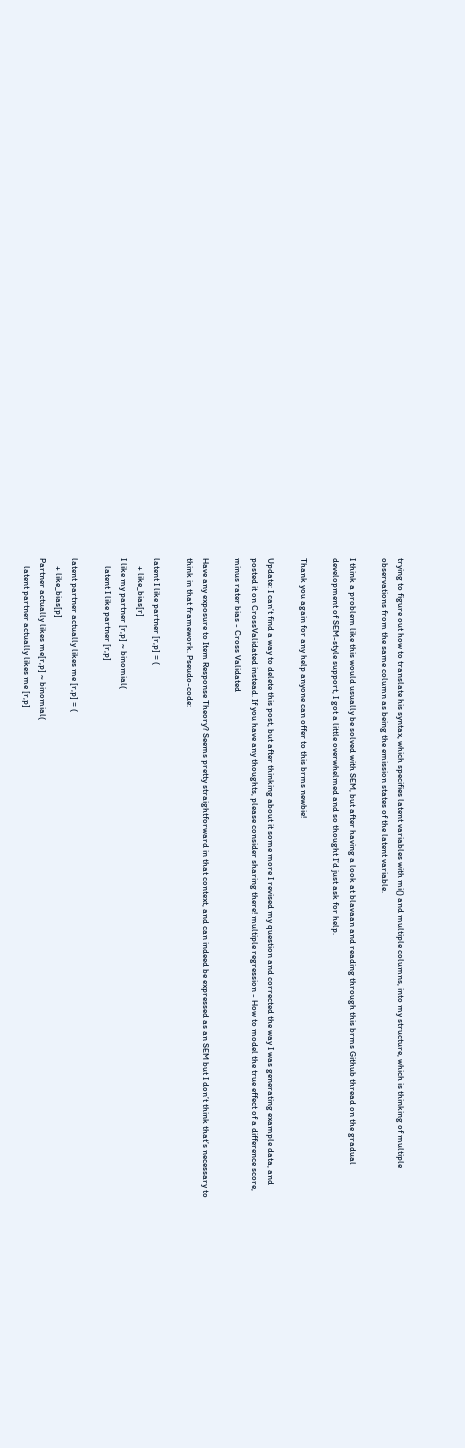trying to figure out how to translate his syntax, which specifies latent variables with mi() and multiple columns, into my structure, which is thinking of multiple observations from the same column as being the emission states of the latent variable.

I think a problem like this would usually be solved with SEM, but after having a look at blavaan and reading through this brms Github thread on the gradual development of SEM-style support, I got a little overwhelmed and so thought I’d just ask for help.

Thank you again for any help anyone can offer to this brms newbie!

Update: I can’t find a way to delete this post, but after thinking about it some more I revised my question and corrected the way I was generating example data, and posted it on CrossValidated instead. If you have any thoughts, please consider sharing there! multiple regression - How to model the true effect of a difference score, minus rater bias - Cross Validated

Have any exposure to Item Response Theory? Seems pretty straightforward in that context, and can indeed be expressed as an SEM but I don’t think that’s necessary to think in that framework. Pseudo-code:

latent I like partner [r,p] = (
    + like_bias[r]
I like my partner [r,p] ~ binomial(
    latent I like partner [r,p]

latent partner actually likes me [r,p] = (
    + like_bias[p]
Partner actually likes me[r,p] ~ binomial(
    latent partner actually likes me [r,p]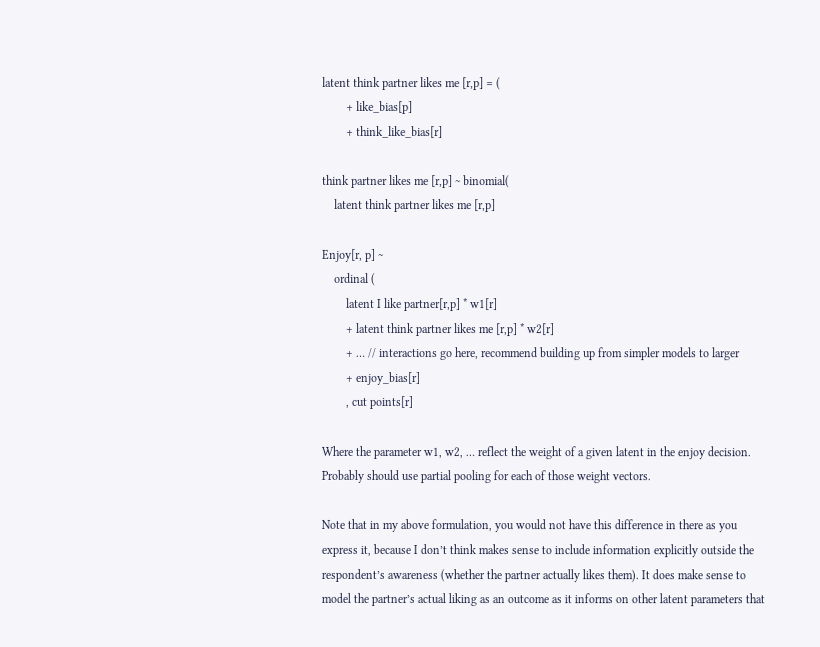latent think partner likes me [r,p] = (
        + like_bias[p]
        + think_like_bias[r]

think partner likes me [r,p] ~ binomial(
    latent think partner likes me [r,p]

Enjoy[r, p] ~
    ordinal (
        latent I like partner[r,p] * w1[r]
        + latent think partner likes me [r,p] * w2[r]
        + … // interactions go here, recommend building up from simpler models to larger
        + enjoy_bias[r]
        , cut points[r]

Where the parameter w1, w2, … reflect the weight of a given latent in the enjoy decision. Probably should use partial pooling for each of those weight vectors.

Note that in my above formulation, you would not have this difference in there as you express it, because I don’t think makes sense to include information explicitly outside the respondent’s awareness (whether the partner actually likes them). It does make sense to model the partner’s actual liking as an outcome as it informs on other latent parameters that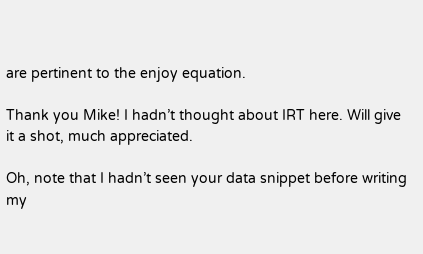are pertinent to the enjoy equation.

Thank you Mike! I hadn’t thought about IRT here. Will give it a shot, much appreciated.

Oh, note that I hadn’t seen your data snippet before writing my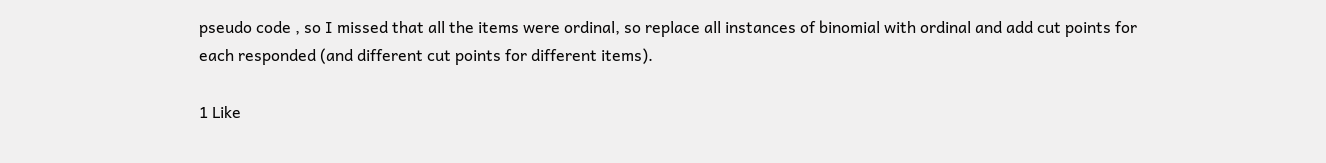pseudo code , so I missed that all the items were ordinal, so replace all instances of binomial with ordinal and add cut points for each responded (and different cut points for different items).

1 Like